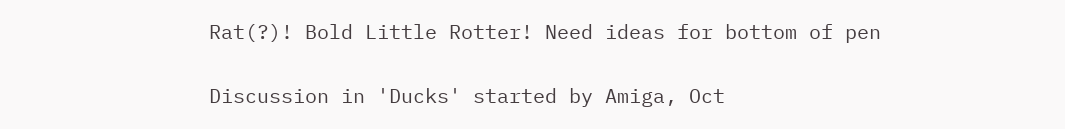Rat(?)! Bold Little Rotter! Need ideas for bottom of pen

Discussion in 'Ducks' started by Amiga, Oct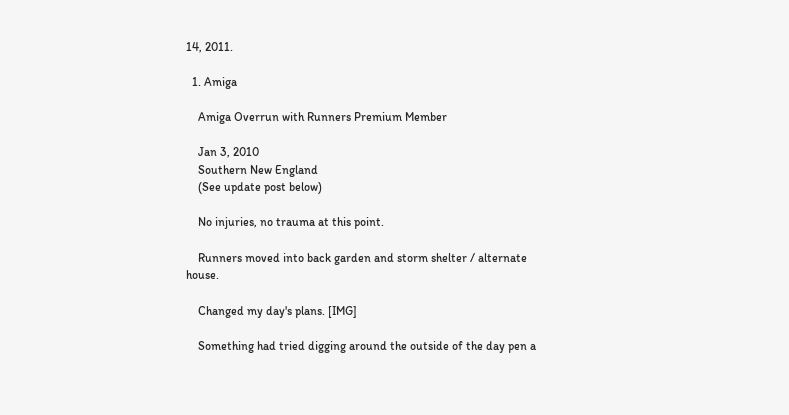14, 2011.

  1. Amiga

    Amiga Overrun with Runners Premium Member

    Jan 3, 2010
    Southern New England
    (See update post below)

    No injuries, no trauma at this point.

    Runners moved into back garden and storm shelter / alternate house.

    Changed my day's plans. [IMG]

    Something had tried digging around the outside of the day pen a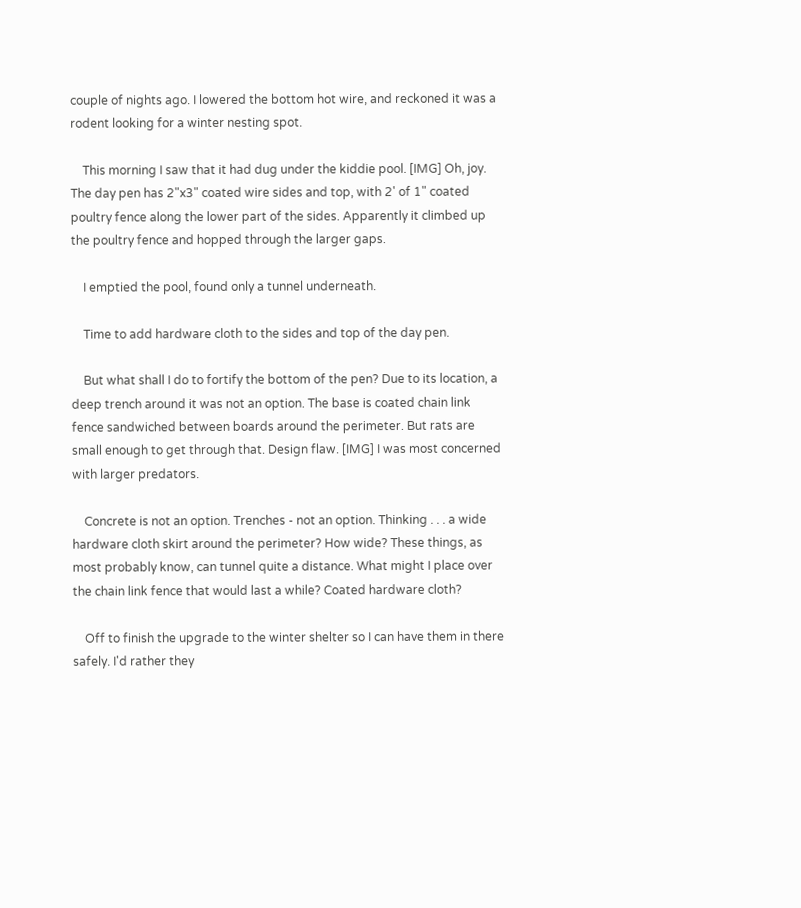couple of nights ago. I lowered the bottom hot wire, and reckoned it was a rodent looking for a winter nesting spot.

    This morning I saw that it had dug under the kiddie pool. [IMG] Oh, joy. The day pen has 2"x3" coated wire sides and top, with 2' of 1" coated poultry fence along the lower part of the sides. Apparently it climbed up the poultry fence and hopped through the larger gaps.

    I emptied the pool, found only a tunnel underneath.

    Time to add hardware cloth to the sides and top of the day pen.

    But what shall I do to fortify the bottom of the pen? Due to its location, a deep trench around it was not an option. The base is coated chain link fence sandwiched between boards around the perimeter. But rats are small enough to get through that. Design flaw. [IMG] I was most concerned with larger predators.

    Concrete is not an option. Trenches - not an option. Thinking . . . a wide hardware cloth skirt around the perimeter? How wide? These things, as most probably know, can tunnel quite a distance. What might I place over the chain link fence that would last a while? Coated hardware cloth?

    Off to finish the upgrade to the winter shelter so I can have them in there safely. I'd rather they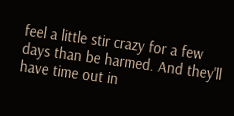feel a little stir crazy for a few days than be harmed. And they'll have time out in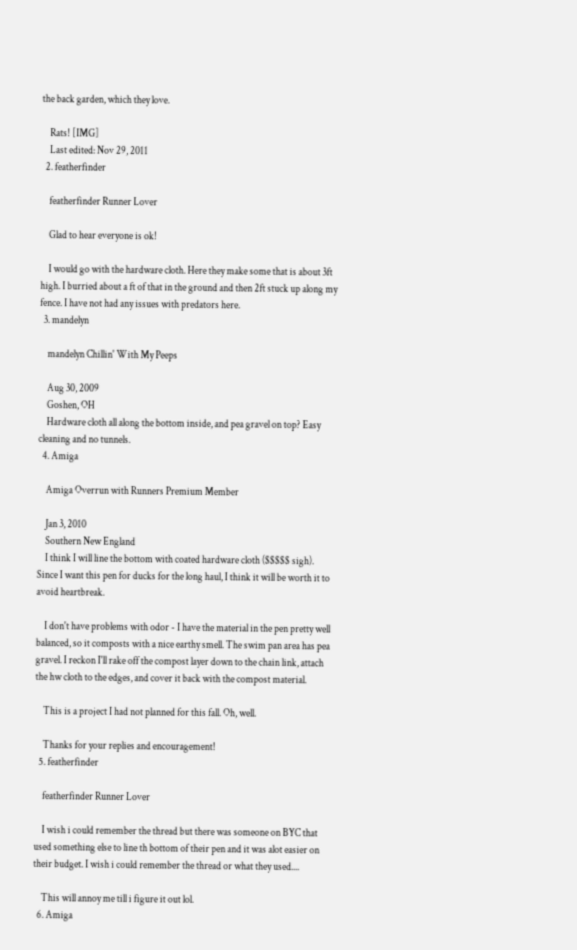the back garden, which they love.

    Rats! [IMG]
    Last edited: Nov 29, 2011
  2. featherfinder

    featherfinder Runner Lover

    Glad to hear everyone is ok!

    I would go with the hardware cloth. Here they make some that is about 3ft high. I burried about a ft of that in the ground and then 2ft stuck up along my fence. I have not had any issues with predators here.
  3. mandelyn

    mandelyn Chillin' With My Peeps

    Aug 30, 2009
    Goshen, OH
    Hardware cloth all along the bottom inside, and pea gravel on top? Easy cleaning and no tunnels.
  4. Amiga

    Amiga Overrun with Runners Premium Member

    Jan 3, 2010
    Southern New England
    I think I will line the bottom with coated hardware cloth ($$$$$ sigh). Since I want this pen for ducks for the long haul, I think it will be worth it to avoid heartbreak.

    I don't have problems with odor - I have the material in the pen pretty well balanced, so it composts with a nice earthy smell. The swim pan area has pea gravel. I reckon I'll rake off the compost layer down to the chain link, attach the hw cloth to the edges, and cover it back with the compost material.

    This is a project I had not planned for this fall. Oh, well.

    Thanks for your replies and encouragement!
  5. featherfinder

    featherfinder Runner Lover

    I wish i could remember the thread but there was someone on BYC that used something else to line th bottom of their pen and it was alot easier on their budget. I wish i could remember the thread or what they used....

    This will annoy me till i figure it out lol.
  6. Amiga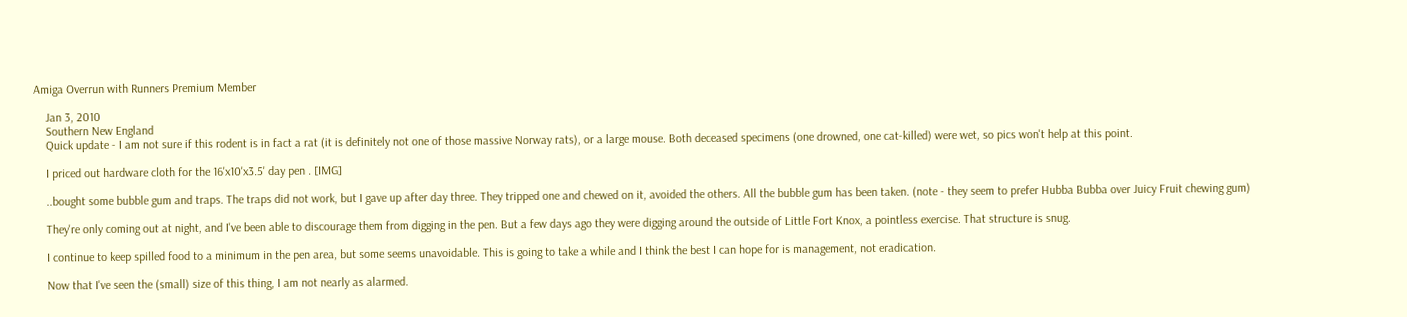Amiga Overrun with Runners Premium Member

    Jan 3, 2010
    Southern New England
    Quick update - I am not sure if this rodent is in fact a rat (it is definitely not one of those massive Norway rats), or a large mouse. Both deceased specimens (one drowned, one cat-killed) were wet, so pics won't help at this point.

    I priced out hardware cloth for the 16'x10'x3.5' day pen . [IMG]

    ..bought some bubble gum and traps. The traps did not work, but I gave up after day three. They tripped one and chewed on it, avoided the others. All the bubble gum has been taken. (note - they seem to prefer Hubba Bubba over Juicy Fruit chewing gum)

    They're only coming out at night, and I've been able to discourage them from digging in the pen. But a few days ago they were digging around the outside of Little Fort Knox, a pointless exercise. That structure is snug.

    I continue to keep spilled food to a minimum in the pen area, but some seems unavoidable. This is going to take a while and I think the best I can hope for is management, not eradication.

    Now that I've seen the (small) size of this thing, I am not nearly as alarmed.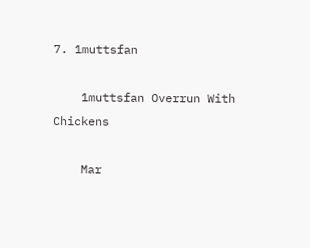7. 1muttsfan

    1muttsfan Overrun With Chickens

    Mar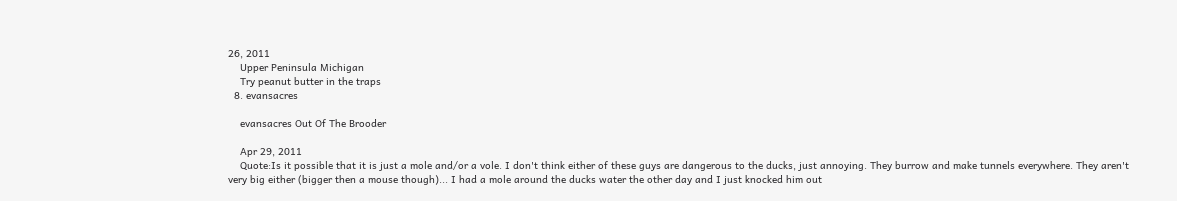26, 2011
    Upper Peninsula Michigan
    Try peanut butter in the traps
  8. evansacres

    evansacres Out Of The Brooder

    Apr 29, 2011
    Quote:Is it possible that it is just a mole and/or a vole. I don't think either of these guys are dangerous to the ducks, just annoying. They burrow and make tunnels everywhere. They aren't very big either (bigger then a mouse though)... I had a mole around the ducks water the other day and I just knocked him out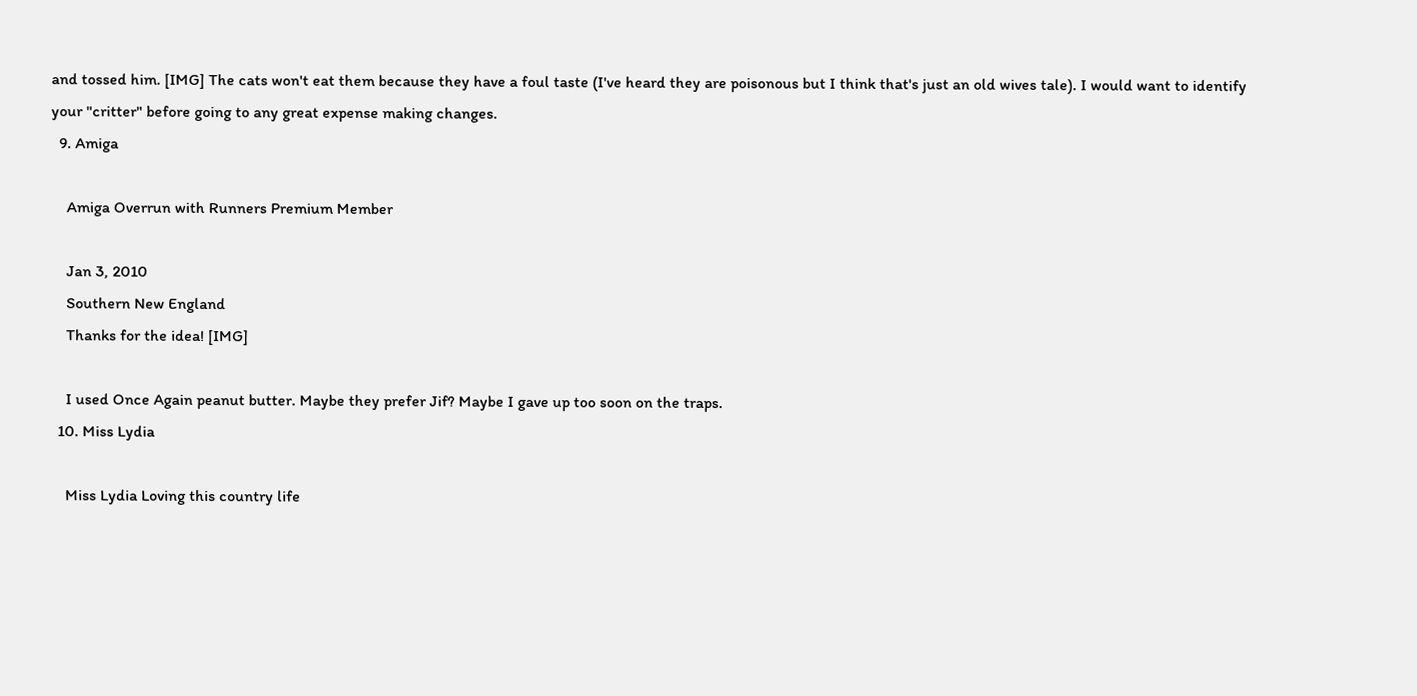and tossed him. [IMG] The cats won't eat them because they have a foul taste (I've heard they are poisonous but I think that's just an old wives tale). I would want to identify your "critter" before going to any great expense making changes.
  9. Amiga

    Amiga Overrun with Runners Premium Member

    Jan 3, 2010
    Southern New England
    Thanks for the idea! [IMG]

    I used Once Again peanut butter. Maybe they prefer Jif? Maybe I gave up too soon on the traps.
  10. Miss Lydia

    Miss Lydia Loving this country life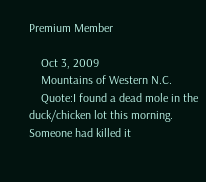Premium Member

    Oct 3, 2009
    Mountains of Western N.C.
    Quote:I found a dead mole in the duck/chicken lot this morning. Someone had killed it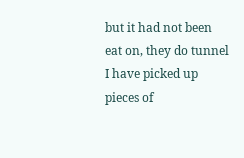but it had not been eat on, they do tunnel I have picked up pieces of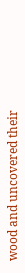wood and uncovered their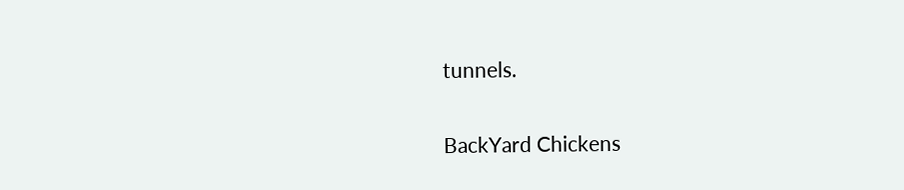tunnels.

BackYard Chickens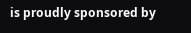is proudly sponsored by